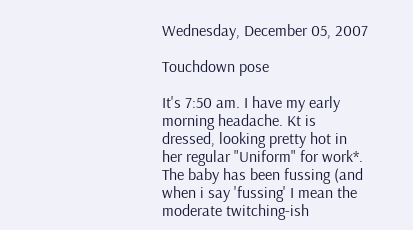Wednesday, December 05, 2007

Touchdown pose

It's 7:50 am. I have my early morning headache. Kt is dressed, looking pretty hot in her regular "Uniform" for work*. The baby has been fussing (and when i say 'fussing' I mean the moderate twitching-ish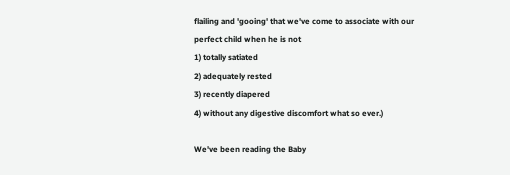flailing and 'gooing' that we've come to associate with our perfect child when he is not
1) totally satiated
2) adequately rested
3) recently diapered
4) without any digestive discomfort what so ever.)

We've been reading the Baby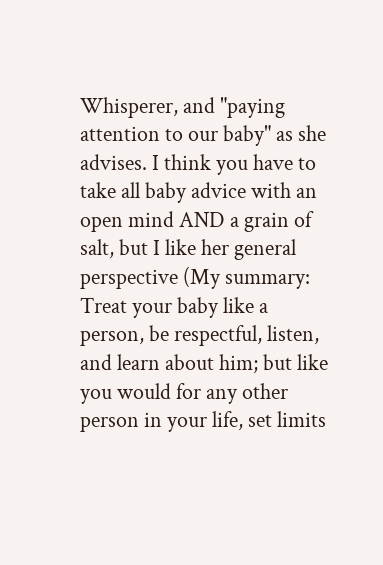Whisperer, and "paying attention to our baby" as she advises. I think you have to take all baby advice with an open mind AND a grain of salt, but I like her general perspective (My summary: Treat your baby like a person, be respectful, listen, and learn about him; but like you would for any other person in your life, set limits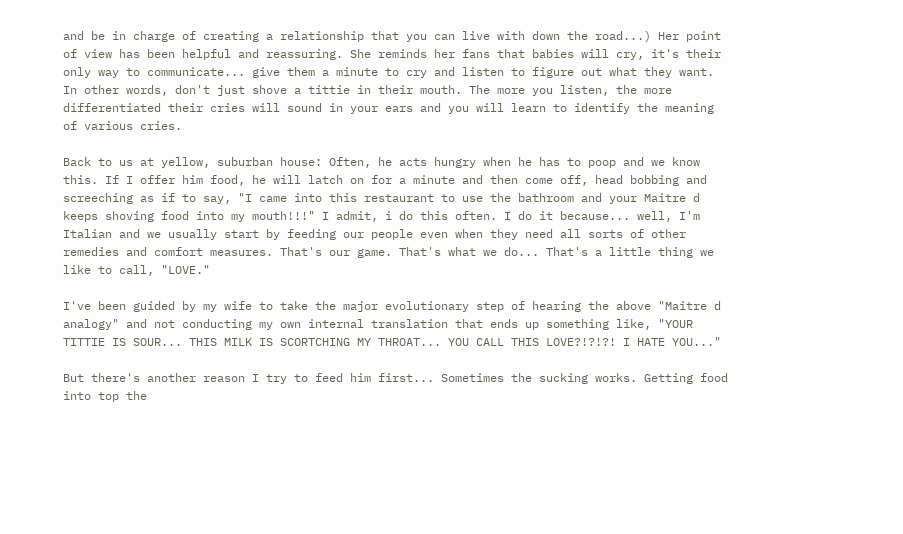and be in charge of creating a relationship that you can live with down the road...) Her point of view has been helpful and reassuring. She reminds her fans that babies will cry, it's their only way to communicate... give them a minute to cry and listen to figure out what they want. In other words, don't just shove a tittie in their mouth. The more you listen, the more differentiated their cries will sound in your ears and you will learn to identify the meaning of various cries.

Back to us at yellow, suburban house: Often, he acts hungry when he has to poop and we know this. If I offer him food, he will latch on for a minute and then come off, head bobbing and screeching as if to say, "I came into this restaurant to use the bathroom and your Maitre d keeps shoving food into my mouth!!!" I admit, i do this often. I do it because... well, I'm Italian and we usually start by feeding our people even when they need all sorts of other remedies and comfort measures. That's our game. That's what we do... That's a little thing we like to call, "LOVE."

I've been guided by my wife to take the major evolutionary step of hearing the above "Maitre d analogy" and not conducting my own internal translation that ends up something like, "YOUR TITTIE IS SOUR... THIS MILK IS SCORTCHING MY THROAT... YOU CALL THIS LOVE?!?!?! I HATE YOU..."

But there's another reason I try to feed him first... Sometimes the sucking works. Getting food into top the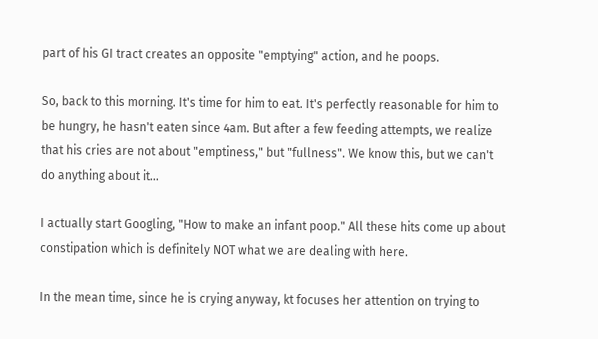part of his GI tract creates an opposite "emptying" action, and he poops.

So, back to this morning. It's time for him to eat. It's perfectly reasonable for him to be hungry, he hasn't eaten since 4am. But after a few feeding attempts, we realize that his cries are not about "emptiness," but "fullness". We know this, but we can't do anything about it...

I actually start Googling, "How to make an infant poop." All these hits come up about constipation which is definitely NOT what we are dealing with here.

In the mean time, since he is crying anyway, kt focuses her attention on trying to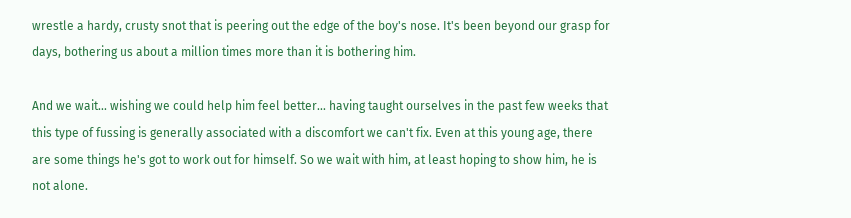wrestle a hardy, crusty snot that is peering out the edge of the boy's nose. It's been beyond our grasp for days, bothering us about a million times more than it is bothering him.

And we wait... wishing we could help him feel better... having taught ourselves in the past few weeks that this type of fussing is generally associated with a discomfort we can't fix. Even at this young age, there are some things he's got to work out for himself. So we wait with him, at least hoping to show him, he is not alone.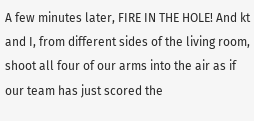A few minutes later, FIRE IN THE HOLE! And kt and I, from different sides of the living room, shoot all four of our arms into the air as if our team has just scored the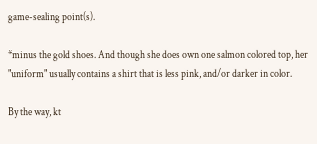game-sealing point(s).

*minus the gold shoes. And though she does own one salmon colored top, her "uniform" usually contains a shirt that is less pink, and/or darker in color.

By the way, kt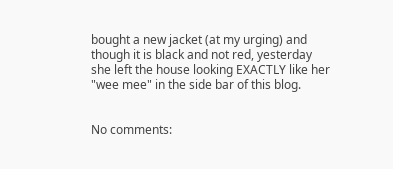bought a new jacket (at my urging) and though it is black and not red, yesterday she left the house looking EXACTLY like her "wee mee" in the side bar of this blog.


No comments: